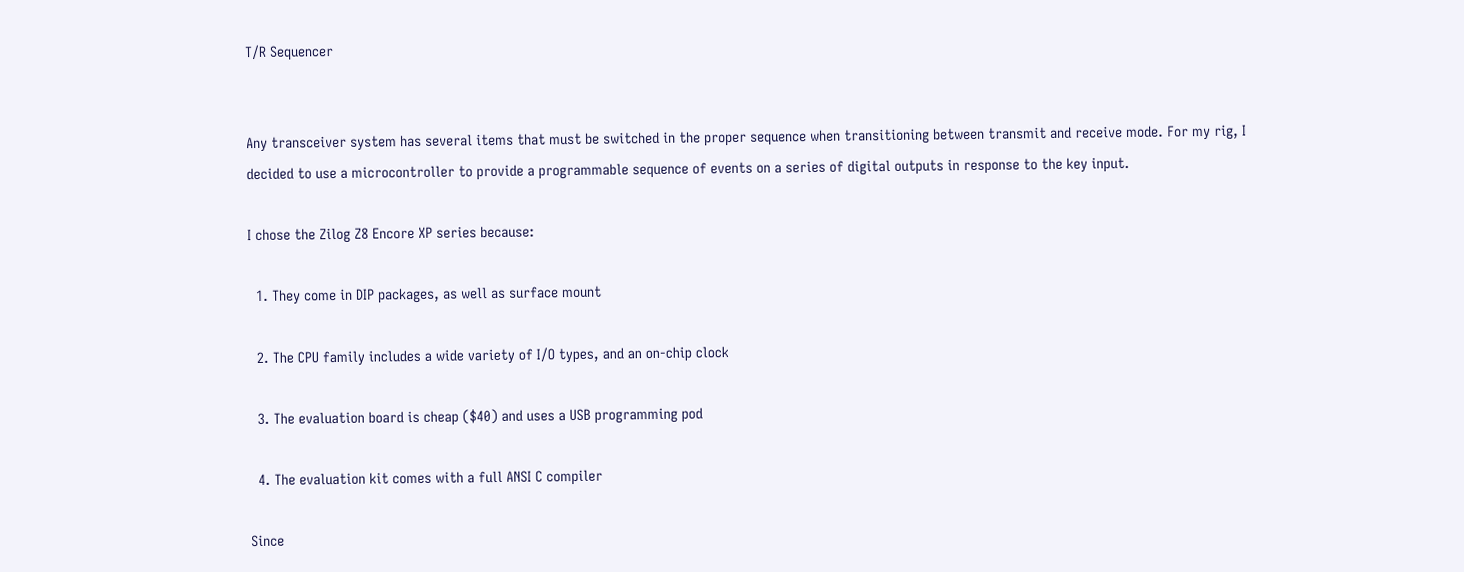T/R Sequencer


Any transceiver system has several items that must be switched in the proper sequence when transitioning between transmit and receive mode. For my rig, I decided to use a microcontroller to provide a programmable sequence of events on a series of digital outputs in response to the key input.

I chose the Zilog Z8 Encore XP series because:

  1. They come in DIP packages, as well as surface mount

  2. The CPU family includes a wide variety of I/O types, and an on-chip clock

  3. The evaluation board is cheap ($40) and uses a USB programming pod

  4. The evaluation kit comes with a full ANSI C compiler

Since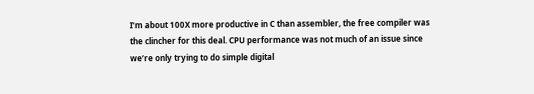I’m about 100X more productive in C than assembler, the free compiler was the clincher for this deal. CPU performance was not much of an issue since we’re only trying to do simple digital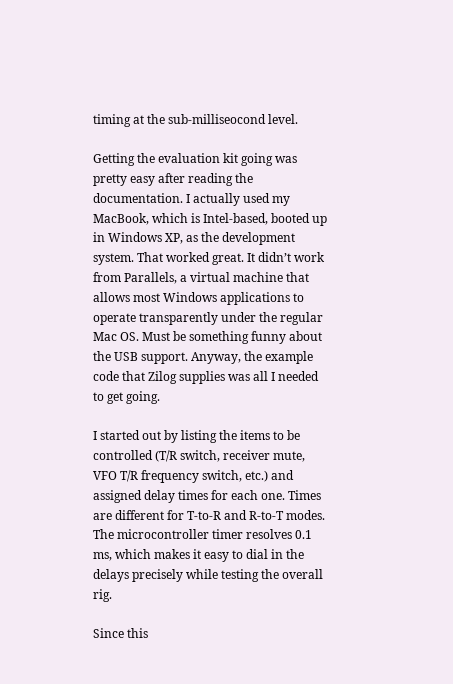timing at the sub-milliseocond level.

Getting the evaluation kit going was pretty easy after reading the documentation. I actually used my MacBook, which is Intel-based, booted up in Windows XP, as the development system. That worked great. It didn’t work from Parallels, a virtual machine that allows most Windows applications to operate transparently under the regular Mac OS. Must be something funny about the USB support. Anyway, the example code that Zilog supplies was all I needed to get going.

I started out by listing the items to be controlled (T/R switch, receiver mute, VFO T/R frequency switch, etc.) and assigned delay times for each one. Times are different for T-to-R and R-to-T modes. The microcontroller timer resolves 0.1 ms, which makes it easy to dial in the delays precisely while testing the overall rig.

Since this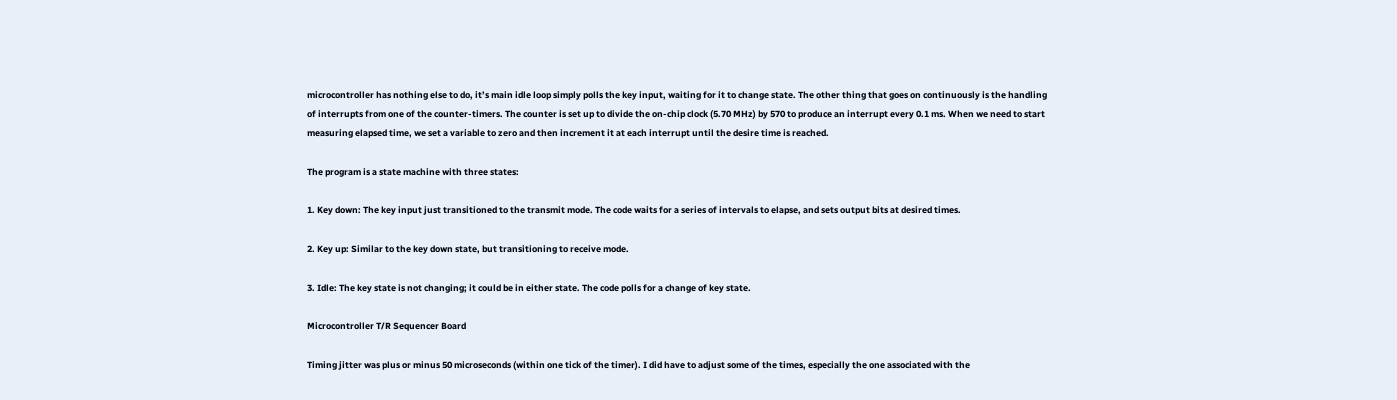microcontroller has nothing else to do, it’s main idle loop simply polls the key input, waiting for it to change state. The other thing that goes on continuously is the handling of interrupts from one of the counter-timers. The counter is set up to divide the on-chip clock (5.70 MHz) by 570 to produce an interrupt every 0.1 ms. When we need to start measuring elapsed time, we set a variable to zero and then increment it at each interrupt until the desire time is reached.

The program is a state machine with three states:

1. Key down: The key input just transitioned to the transmit mode. The code waits for a series of intervals to elapse, and sets output bits at desired times.

2. Key up: Similar to the key down state, but transitioning to receive mode.

3. Idle: The key state is not changing; it could be in either state. The code polls for a change of key state.

Microcontroller T/R Sequencer Board

Timing jitter was plus or minus 50 microseconds (within one tick of the timer). I did have to adjust some of the times, especially the one associated with the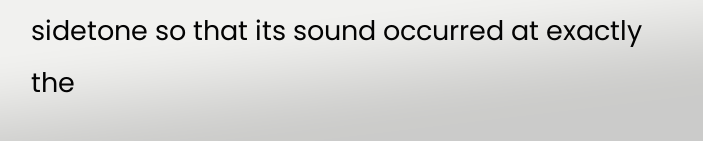sidetone so that its sound occurred at exactly the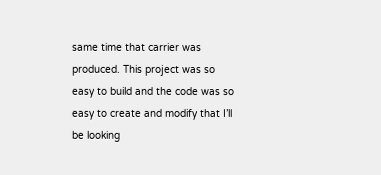same time that carrier was produced. This project was so easy to build and the code was so easy to create and modify that I’ll be looking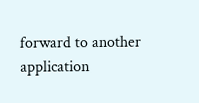forward to another application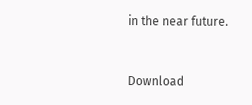in the near future.


Download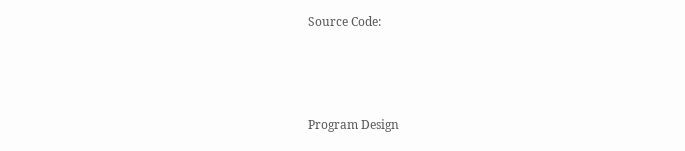Source Code:



Program Design